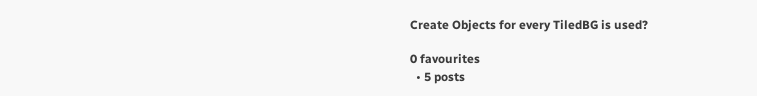Create Objects for every TiledBG is used?

0 favourites
  • 5 posts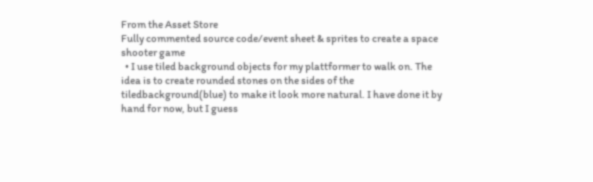From the Asset Store
Fully commented source code/event sheet & sprites to create a space shooter game
  • I use tiled background objects for my plattformer to walk on. The idea is to create rounded stones on the sides of the tiledbackground(blue) to make it look more natural. I have done it by hand for now, but I guess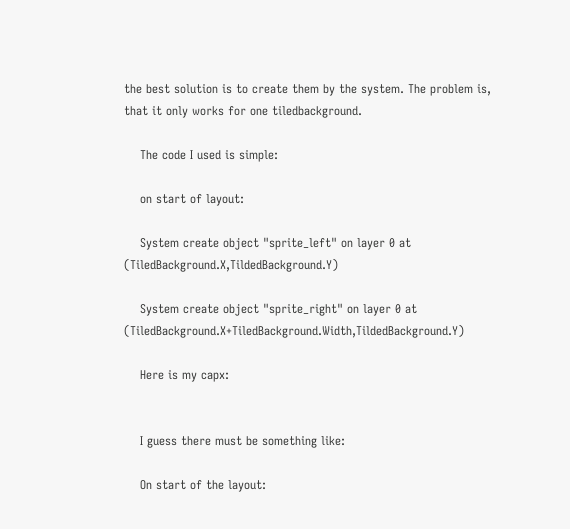the best solution is to create them by the system. The problem is, that it only works for one tiledbackground.

    The code I used is simple:

    on start of layout:

    System create object "sprite_left" on layer 0 at (TiledBackground.X,TildedBackground.Y)

    System create object "sprite_right" on layer 0 at (TiledBackground.X+TiledBackground.Width,TildedBackground.Y)

    Here is my capx:


    I guess there must be something like:

    On start of the layout: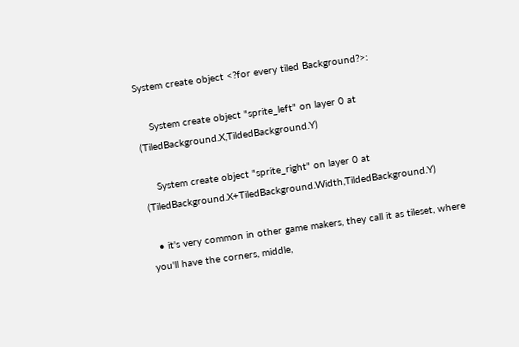System create object <?for every tiled Background?>:

    System create object "sprite_left" on layer 0 at (TiledBackground.X,TildedBackground.Y)

    System create object "sprite_right" on layer 0 at (TiledBackground.X+TiledBackground.Width,TildedBackground.Y)

  • it's very common in other game makers, they call it as tileset, where you'll have the corners, middle,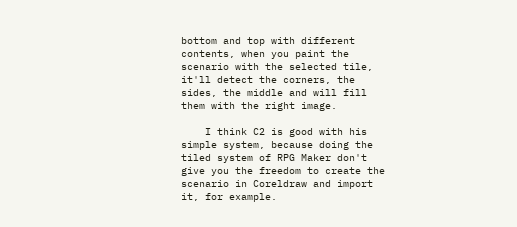bottom and top with different contents, when you paint the scenario with the selected tile, it'll detect the corners, the sides, the middle and will fill them with the right image.

    I think C2 is good with his simple system, because doing the tiled system of RPG Maker don't give you the freedom to create the scenario in Coreldraw and import it, for example.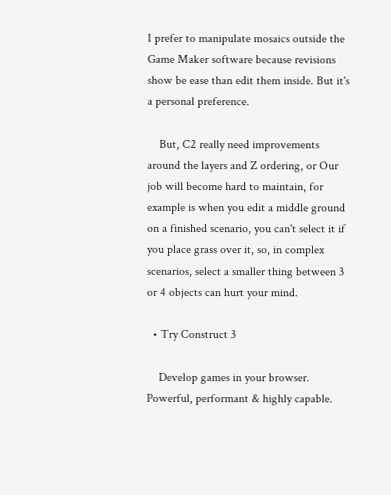I prefer to manipulate mosaics outside the Game Maker software because revisions show be ease than edit them inside. But it's a personal preference.

    But, C2 really need improvements around the layers and Z ordering, or Our job will become hard to maintain, for example is when you edit a middle ground on a finished scenario, you can't select it if you place grass over it, so, in complex scenarios, select a smaller thing between 3 or 4 objects can hurt your mind.

  • Try Construct 3

    Develop games in your browser. Powerful, performant & highly capable.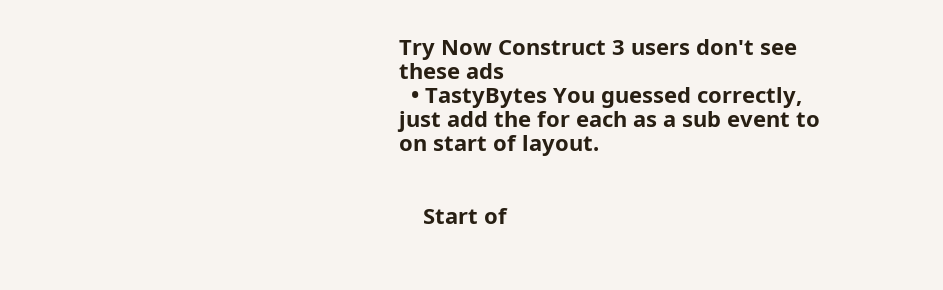Try Now Construct 3 users don't see these ads
  • TastyBytes You guessed correctly, just add the for each as a sub event to on start of layout.


    Start of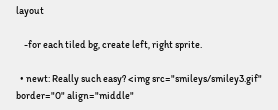layout

    -for each tiled bg, create left, right sprite.

  • newt: Really such easy? <img src="smileys/smiley3.gif" border="0" align="middle"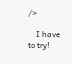/>

    I have to try!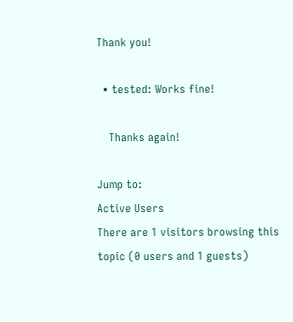Thank you!

  • tested: Works fine!

    Thanks again!

Jump to:
Active Users
There are 1 visitors browsing this topic (0 users and 1 guests)